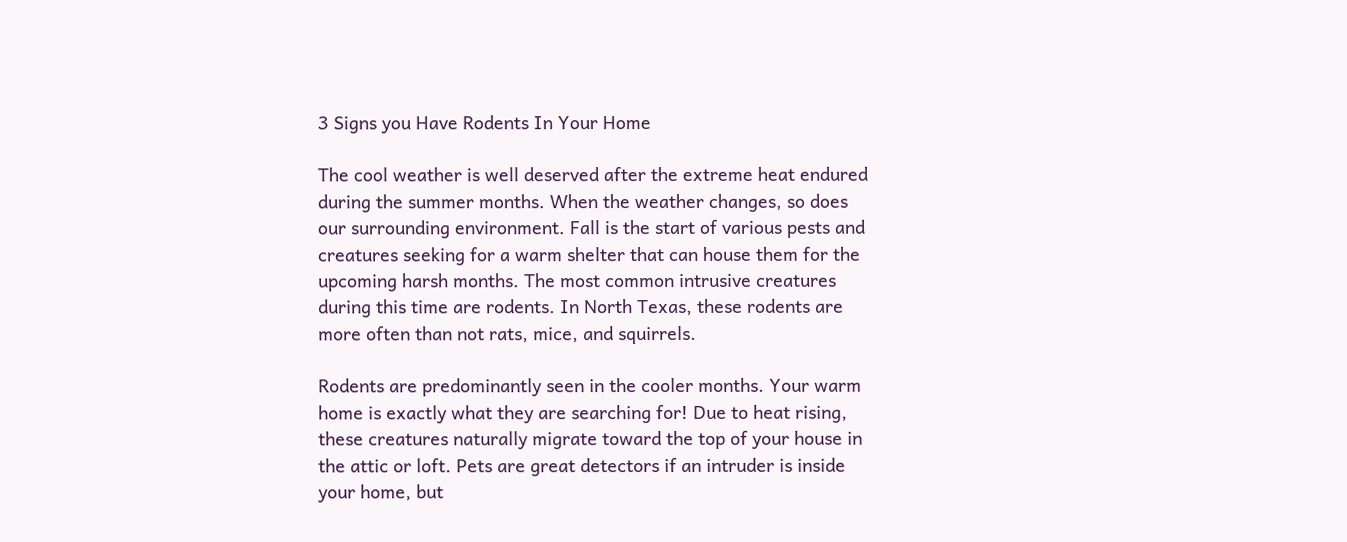3 Signs you Have Rodents In Your Home

The cool weather is well deserved after the extreme heat endured during the summer months. When the weather changes, so does our surrounding environment. Fall is the start of various pests and creatures seeking for a warm shelter that can house them for the upcoming harsh months. The most common intrusive creatures during this time are rodents. In North Texas, these rodents are more often than not rats, mice, and squirrels.

Rodents are predominantly seen in the cooler months. Your warm home is exactly what they are searching for! Due to heat rising, these creatures naturally migrate toward the top of your house in the attic or loft. Pets are great detectors if an intruder is inside your home, but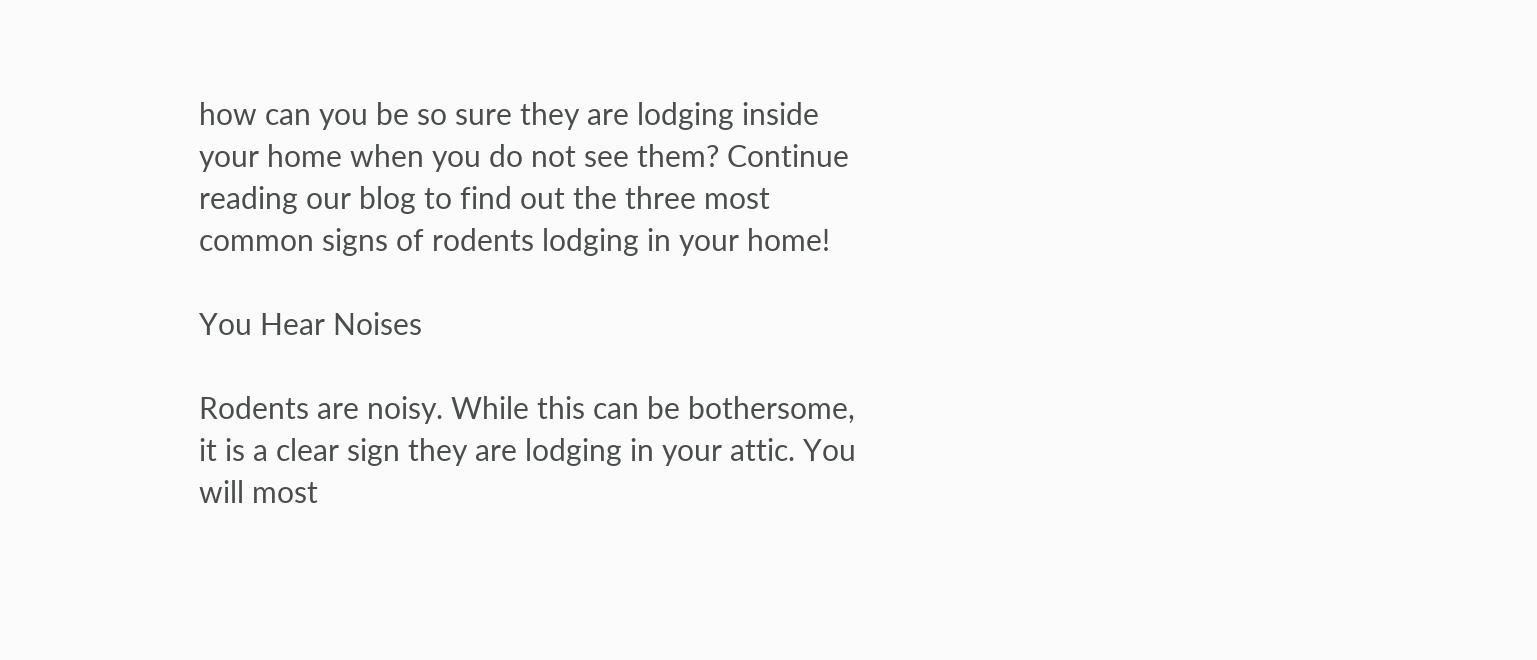how can you be so sure they are lodging inside your home when you do not see them? Continue reading our blog to find out the three most common signs of rodents lodging in your home!

You Hear Noises

Rodents are noisy. While this can be bothersome, it is a clear sign they are lodging in your attic. You will most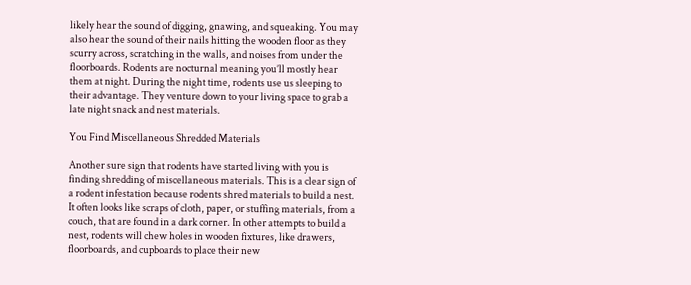likely hear the sound of digging, gnawing, and squeaking. You may also hear the sound of their nails hitting the wooden floor as they scurry across, scratching in the walls, and noises from under the floorboards. Rodents are nocturnal meaning you’ll mostly hear them at night. During the night time, rodents use us sleeping to their advantage. They venture down to your living space to grab a late night snack and nest materials.

You Find Miscellaneous Shredded Materials

Another sure sign that rodents have started living with you is finding shredding of miscellaneous materials. This is a clear sign of a rodent infestation because rodents shred materials to build a nest. It often looks like scraps of cloth, paper, or stuffing materials, from a couch, that are found in a dark corner. In other attempts to build a nest, rodents will chew holes in wooden fixtures, like drawers, floorboards, and cupboards to place their new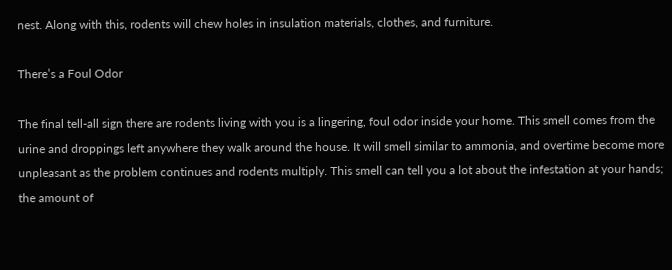nest. Along with this, rodents will chew holes in insulation materials, clothes, and furniture.

There’s a Foul Odor

The final tell-all sign there are rodents living with you is a lingering, foul odor inside your home. This smell comes from the urine and droppings left anywhere they walk around the house. It will smell similar to ammonia, and overtime become more unpleasant as the problem continues and rodents multiply. This smell can tell you a lot about the infestation at your hands; the amount of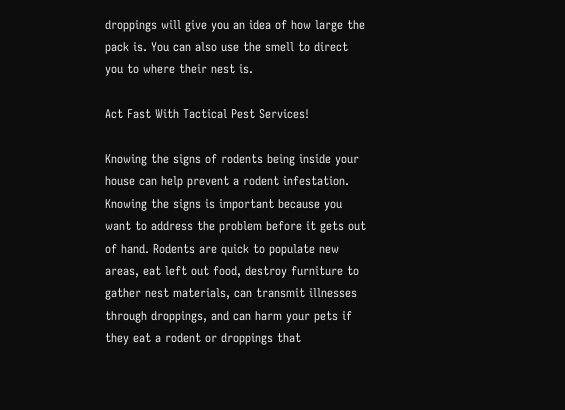droppings will give you an idea of how large the pack is. You can also use the smell to direct you to where their nest is.

Act Fast With Tactical Pest Services!

Knowing the signs of rodents being inside your house can help prevent a rodent infestation. Knowing the signs is important because you want to address the problem before it gets out of hand. Rodents are quick to populate new areas, eat left out food, destroy furniture to gather nest materials, can transmit illnesses through droppings, and can harm your pets if they eat a rodent or droppings that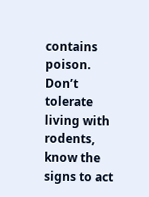contains poison. Don’t tolerate living with rodents, know the signs to act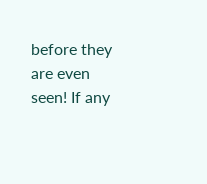before they are even seen! If any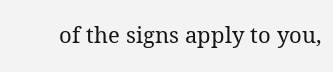of the signs apply to you,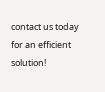contact us today for an efficient solution!